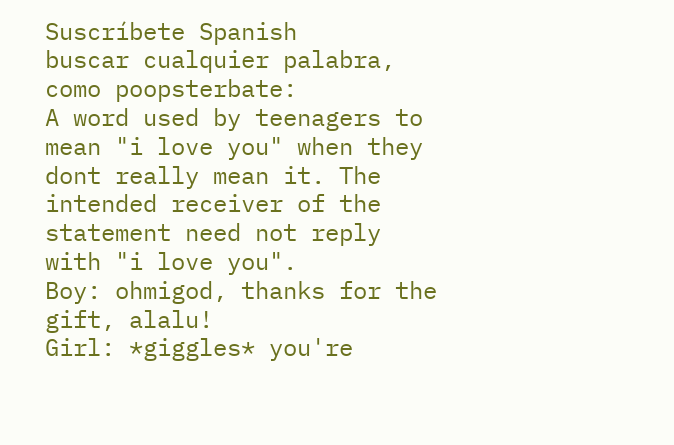Suscríbete Spanish
buscar cualquier palabra, como poopsterbate:
A word used by teenagers to mean "i love you" when they dont really mean it. The intended receiver of the statement need not reply with "i love you".
Boy: ohmigod, thanks for the gift, alalu!
Girl: *giggles* you're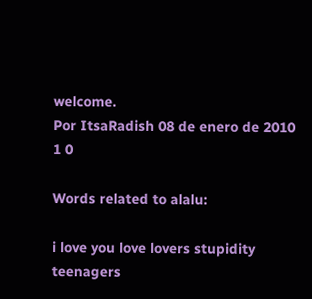welcome.
Por ItsaRadish 08 de enero de 2010
1 0

Words related to alalu:

i love you love lovers stupidity teenagers